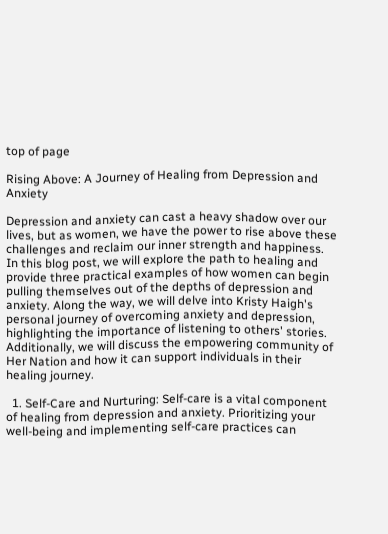top of page

Rising Above: A Journey of Healing from Depression and Anxiety

Depression and anxiety can cast a heavy shadow over our lives, but as women, we have the power to rise above these challenges and reclaim our inner strength and happiness. In this blog post, we will explore the path to healing and provide three practical examples of how women can begin pulling themselves out of the depths of depression and anxiety. Along the way, we will delve into Kristy Haigh's personal journey of overcoming anxiety and depression, highlighting the importance of listening to others' stories. Additionally, we will discuss the empowering community of Her Nation and how it can support individuals in their healing journey.

  1. Self-Care and Nurturing: Self-care is a vital component of healing from depression and anxiety. Prioritizing your well-being and implementing self-care practices can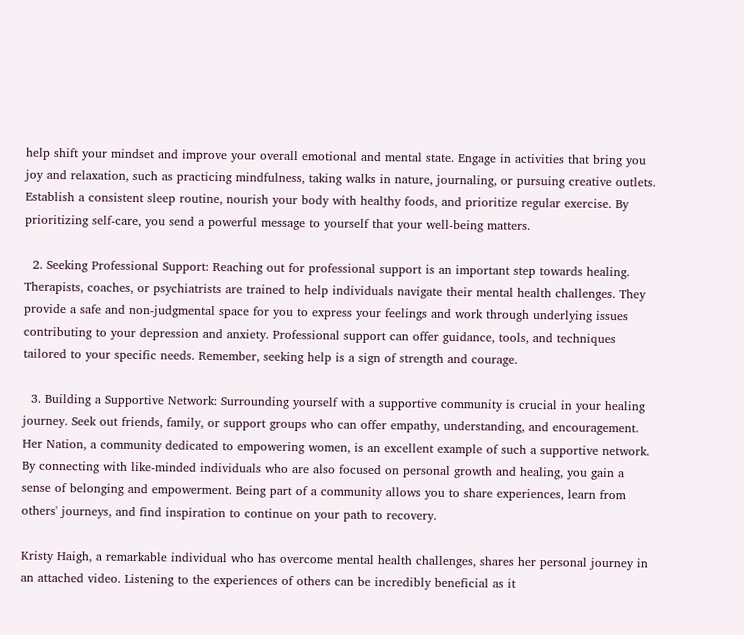help shift your mindset and improve your overall emotional and mental state. Engage in activities that bring you joy and relaxation, such as practicing mindfulness, taking walks in nature, journaling, or pursuing creative outlets. Establish a consistent sleep routine, nourish your body with healthy foods, and prioritize regular exercise. By prioritizing self-care, you send a powerful message to yourself that your well-being matters.

  2. Seeking Professional Support: Reaching out for professional support is an important step towards healing. Therapists, coaches, or psychiatrists are trained to help individuals navigate their mental health challenges. They provide a safe and non-judgmental space for you to express your feelings and work through underlying issues contributing to your depression and anxiety. Professional support can offer guidance, tools, and techniques tailored to your specific needs. Remember, seeking help is a sign of strength and courage.

  3. Building a Supportive Network: Surrounding yourself with a supportive community is crucial in your healing journey. Seek out friends, family, or support groups who can offer empathy, understanding, and encouragement. Her Nation, a community dedicated to empowering women, is an excellent example of such a supportive network. By connecting with like-minded individuals who are also focused on personal growth and healing, you gain a sense of belonging and empowerment. Being part of a community allows you to share experiences, learn from others' journeys, and find inspiration to continue on your path to recovery.

Kristy Haigh, a remarkable individual who has overcome mental health challenges, shares her personal journey in an attached video. Listening to the experiences of others can be incredibly beneficial as it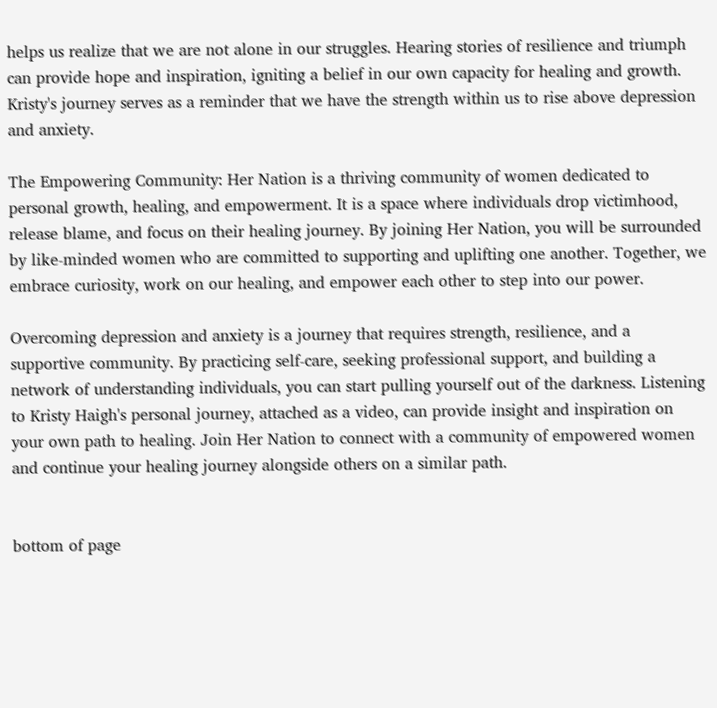helps us realize that we are not alone in our struggles. Hearing stories of resilience and triumph can provide hope and inspiration, igniting a belief in our own capacity for healing and growth. Kristy's journey serves as a reminder that we have the strength within us to rise above depression and anxiety.

The Empowering Community: Her Nation is a thriving community of women dedicated to personal growth, healing, and empowerment. It is a space where individuals drop victimhood, release blame, and focus on their healing journey. By joining Her Nation, you will be surrounded by like-minded women who are committed to supporting and uplifting one another. Together, we embrace curiosity, work on our healing, and empower each other to step into our power.

Overcoming depression and anxiety is a journey that requires strength, resilience, and a supportive community. By practicing self-care, seeking professional support, and building a network of understanding individuals, you can start pulling yourself out of the darkness. Listening to Kristy Haigh's personal journey, attached as a video, can provide insight and inspiration on your own path to healing. Join Her Nation to connect with a community of empowered women and continue your healing journey alongside others on a similar path.


bottom of page